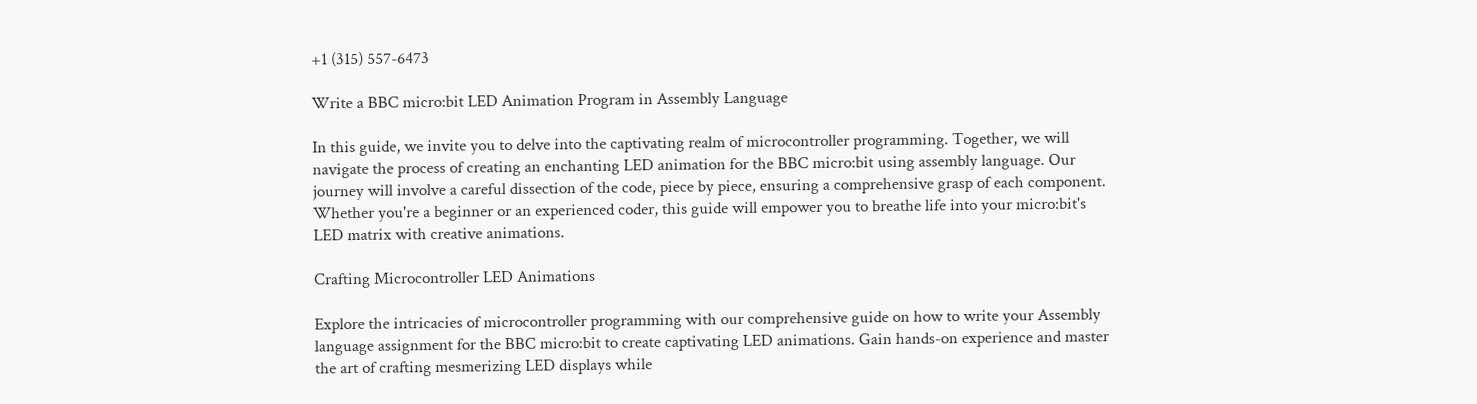+1 (315) 557-6473

Write a BBC micro:bit LED Animation Program in Assembly Language

In this guide, we invite you to delve into the captivating realm of microcontroller programming. Together, we will navigate the process of creating an enchanting LED animation for the BBC micro:bit using assembly language. Our journey will involve a careful dissection of the code, piece by piece, ensuring a comprehensive grasp of each component. Whether you're a beginner or an experienced coder, this guide will empower you to breathe life into your micro:bit's LED matrix with creative animations.

Crafting Microcontroller LED Animations

Explore the intricacies of microcontroller programming with our comprehensive guide on how to write your Assembly language assignment for the BBC micro:bit to create captivating LED animations. Gain hands-on experience and master the art of crafting mesmerizing LED displays while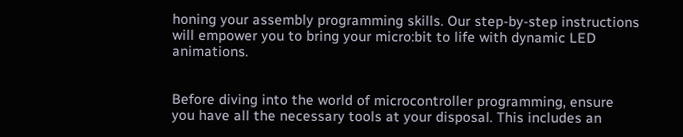honing your assembly programming skills. Our step-by-step instructions will empower you to bring your micro:bit to life with dynamic LED animations.


Before diving into the world of microcontroller programming, ensure you have all the necessary tools at your disposal. This includes an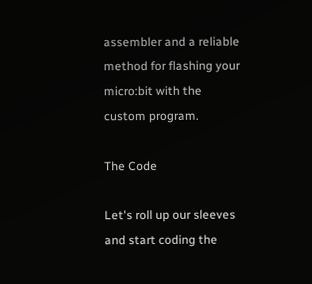assembler and a reliable method for flashing your micro:bit with the custom program.

The Code

Let's roll up our sleeves and start coding the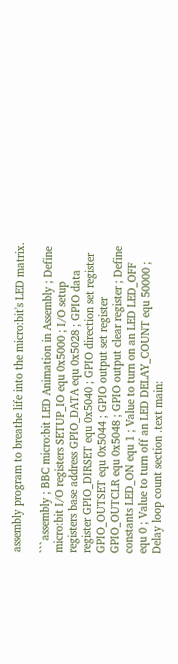assembly program to breathe life into the micro:bit's LED matrix.

```assembly ; BBC micro:bit LED Animation in Assembly ; Define micro:bit I/O registers SETUP_IO equ 0x5000 ; I/O setup registers base address GPIO_DATA equ 0x5028 ; GPIO data register GPIO_DIRSET equ 0x5040 ; GPIO direction set register GPIO_OUTSET equ 0x5044 ; GPIO output set register GPIO_OUTCLR equ 0x5048 ; GPIO output clear register ; Define constants LED_ON equ 1 ; Value to turn on an LED LED_OFF equ 0 ; Value to turn off an LED DELAY_COUNT equ 50000 ; Delay loop count section .text main: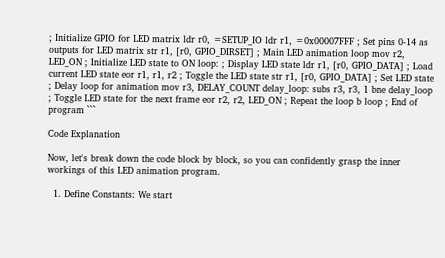; Initialize GPIO for LED matrix ldr r0, =SETUP_IO ldr r1, =0x00007FFF ; Set pins 0-14 as outputs for LED matrix str r1, [r0, GPIO_DIRSET] ; Main LED animation loop mov r2, LED_ON ; Initialize LED state to ON loop: ; Display LED state ldr r1, [r0, GPIO_DATA] ; Load current LED state eor r1, r1, r2 ; Toggle the LED state str r1, [r0, GPIO_DATA] ; Set LED state ; Delay loop for animation mov r3, DELAY_COUNT delay_loop: subs r3, r3, 1 bne delay_loop ; Toggle LED state for the next frame eor r2, r2, LED_ON ; Repeat the loop b loop ; End of program ```

Code Explanation

Now, let's break down the code block by block, so you can confidently grasp the inner workings of this LED animation program.

  1. Define Constants: We start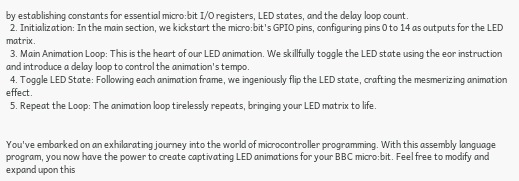by establishing constants for essential micro:bit I/O registers, LED states, and the delay loop count.
  2. Initialization: In the main section, we kickstart the micro:bit's GPIO pins, configuring pins 0 to 14 as outputs for the LED matrix.
  3. Main Animation Loop: This is the heart of our LED animation. We skillfully toggle the LED state using the eor instruction and introduce a delay loop to control the animation's tempo.
  4. Toggle LED State: Following each animation frame, we ingeniously flip the LED state, crafting the mesmerizing animation effect.
  5. Repeat the Loop: The animation loop tirelessly repeats, bringing your LED matrix to life.


You've embarked on an exhilarating journey into the world of microcontroller programming. With this assembly language program, you now have the power to create captivating LED animations for your BBC micro:bit. Feel free to modify and expand upon this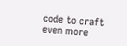code to craft even more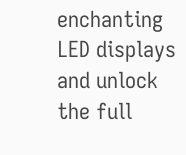enchanting LED displays and unlock the full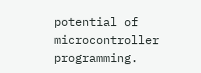potential of microcontroller programming.